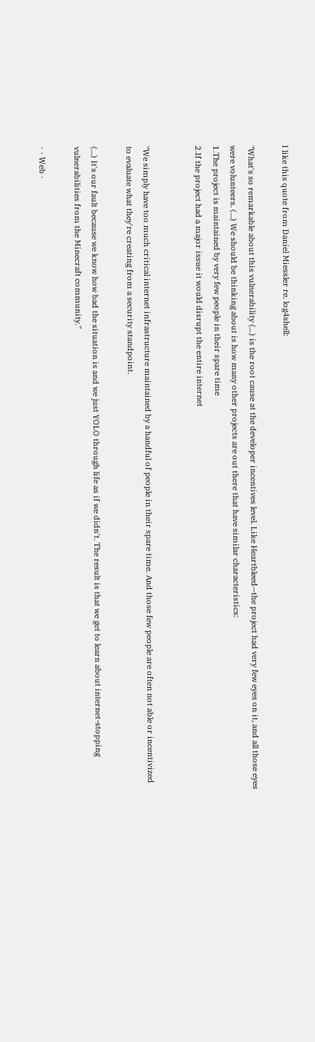I like this quote from Daniel Miessler re. log4shell:

"What's so remarkable about this vulnerability (...) is the root cause at the developer incentives level. Like Heartbleed—the project had very few eyes on it, and all those eyes were volunteers. (...) We should be thinking about is how many other projects are out there that have similar characteristics:
1.The project is maintained by very few people in their spare time
2.If the project had a major issue it would disrupt the entire internet


"We simply have too much critical internet infrastructure maintained by a handful of people in their spare time. And those few people are often not able or incentivized to evaluate what they're creating from a security standpoint.

(...) It's our fault because we know how bad the situation is and we just YOLO through life as if we didn't. The result is that we get to learn about internet-stopping vulnerabilities from the Minecraft community."

· · Web ·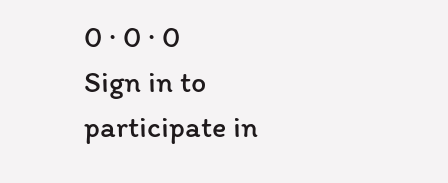0 · 0 · 0
Sign in to participate in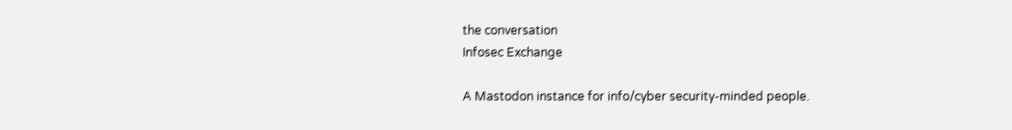the conversation
Infosec Exchange

A Mastodon instance for info/cyber security-minded people.